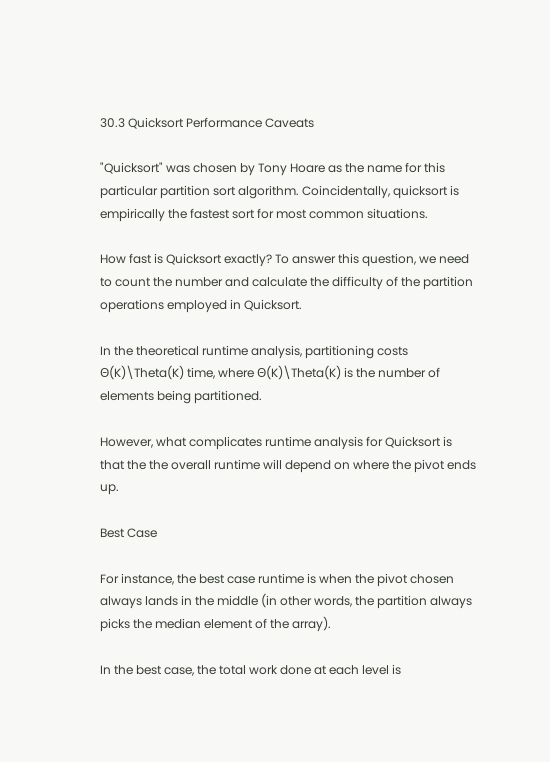30.3 Quicksort Performance Caveats

"Quicksort" was chosen by Tony Hoare as the name for this particular partition sort algorithm. Coincidentally, quicksort is empirically the fastest sort for most common situations.

How fast is Quicksort exactly? To answer this question, we need to count the number and calculate the difficulty of the partition operations employed in Quicksort.

In the theoretical runtime analysis, partitioning costs Θ(K)\Theta(K) time, where Θ(K)\Theta(K) is the number of elements being partitioned.

However, what complicates runtime analysis for Quicksort is that the the overall runtime will depend on where the pivot ends up.

Best Case

For instance, the best case runtime is when the pivot chosen always lands in the middle (in other words, the partition always picks the median element of the array).

In the best case, the total work done at each level is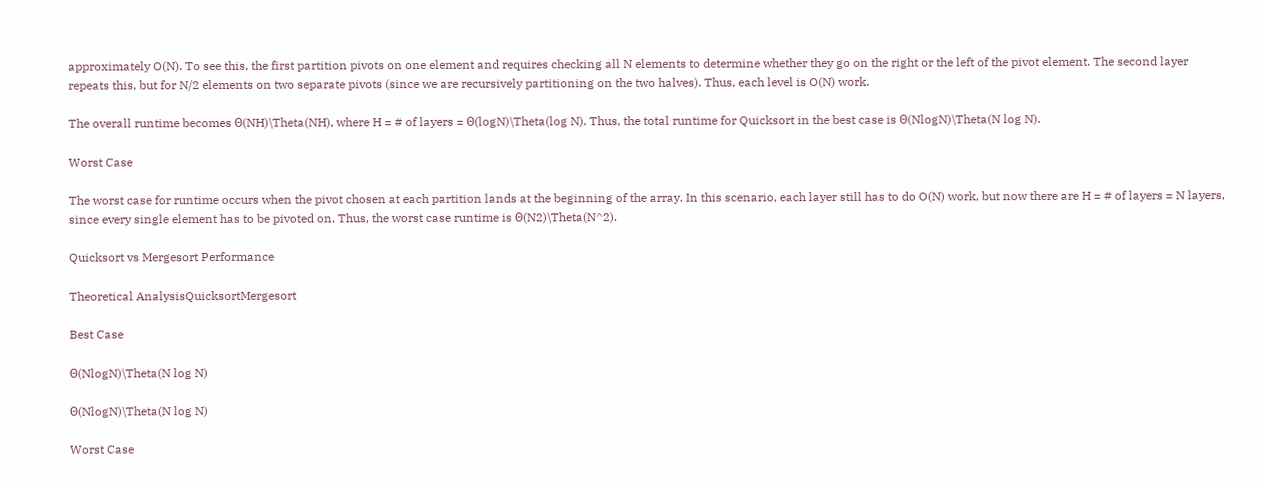approximately O(N). To see this, the first partition pivots on one element and requires checking all N elements to determine whether they go on the right or the left of the pivot element. The second layer repeats this, but for N/2 elements on two separate pivots (since we are recursively partitioning on the two halves). Thus, each level is O(N) work.

The overall runtime becomes Θ(NH)\Theta(NH), where H = # of layers = Θ(logN)\Theta(log N). Thus, the total runtime for Quicksort in the best case is Θ(NlogN)\Theta(N log N).

Worst Case

The worst case for runtime occurs when the pivot chosen at each partition lands at the beginning of the array. In this scenario, each layer still has to do O(N) work, but now there are H = # of layers = N layers, since every single element has to be pivoted on. Thus, the worst case runtime is Θ(N2)\Theta(N^2).

Quicksort vs Mergesort Performance

Theoretical AnalysisQuicksortMergesort

Best Case

Θ(NlogN)\Theta(N log N)

Θ(NlogN)\Theta(N log N)

Worst Case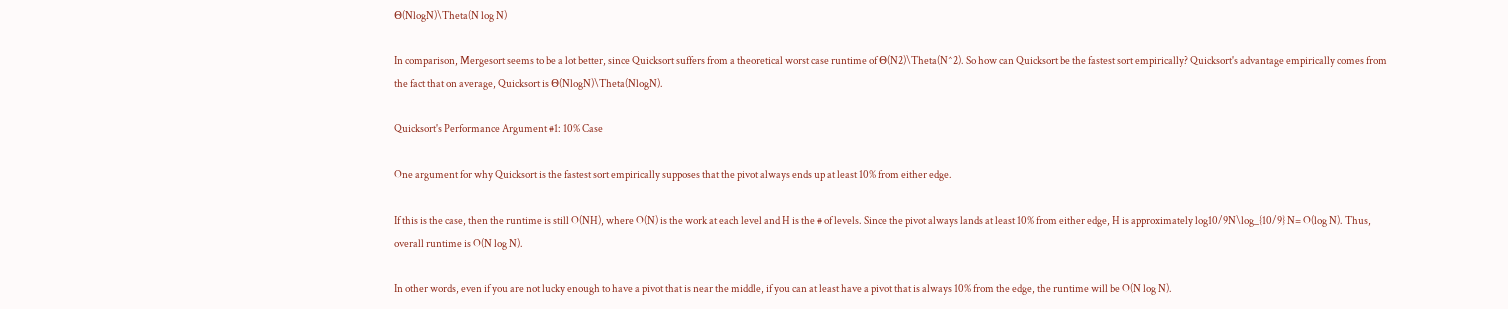Θ(NlogN)\Theta(N log N)

In comparison, Mergesort seems to be a lot better, since Quicksort suffers from a theoretical worst case runtime of Θ(N2)\Theta(N^2). So how can Quicksort be the fastest sort empirically? Quicksort's advantage empirically comes from the fact that on average, Quicksort is Θ(NlogN)\Theta(NlogN).

Quicksort's Performance Argument #1: 10% Case

One argument for why Quicksort is the fastest sort empirically supposes that the pivot always ends up at least 10% from either edge.

If this is the case, then the runtime is still O(NH), where O(N) is the work at each level and H is the # of levels. Since the pivot always lands at least 10% from either edge, H is approximately log10/9N\log_{10/9} N= O(log N). Thus, overall runtime is O(N log N).

In other words, even if you are not lucky enough to have a pivot that is near the middle, if you can at least have a pivot that is always 10% from the edge, the runtime will be O(N log N).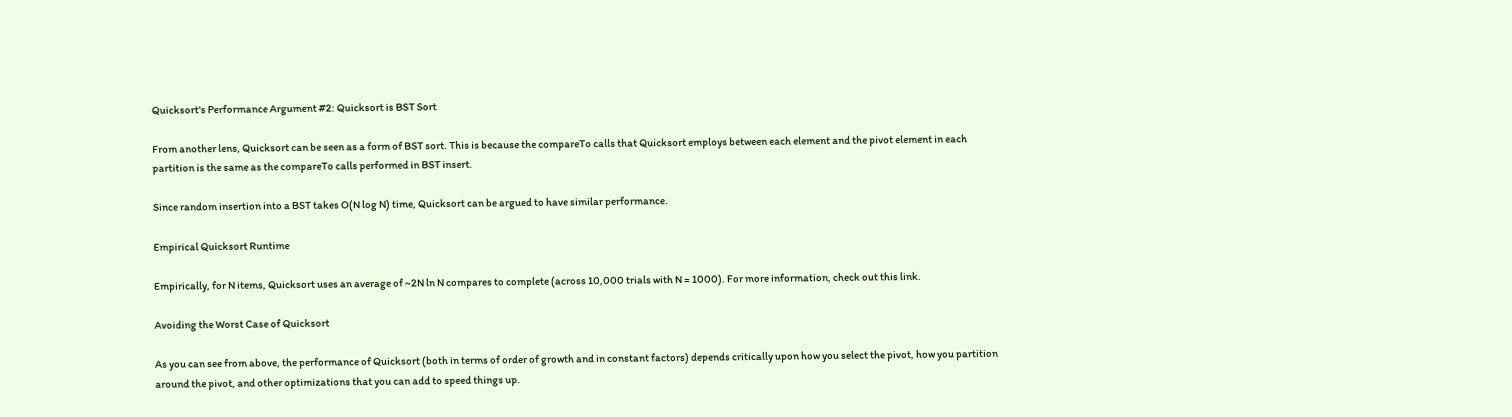Quicksort's Performance Argument #2: Quicksort is BST Sort

From another lens, Quicksort can be seen as a form of BST sort. This is because the compareTo calls that Quicksort employs between each element and the pivot element in each partition is the same as the compareTo calls performed in BST insert.

Since random insertion into a BST takes O(N log N) time, Quicksort can be argued to have similar performance.

Empirical Quicksort Runtime

Empirically, for N items, Quicksort uses an average of ~2N ln N compares to complete (across 10,000 trials with N = 1000). For more information, check out this link.

Avoiding the Worst Case of Quicksort

As you can see from above, the performance of Quicksort (both in terms of order of growth and in constant factors) depends critically upon how you select the pivot, how you partition around the pivot, and other optimizations that you can add to speed things up.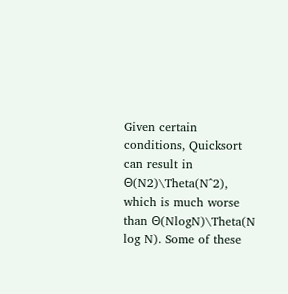Given certain conditions, Quicksort can result in Θ(N2)\Theta(N^2), which is much worse than Θ(NlogN)\Theta(N log N). Some of these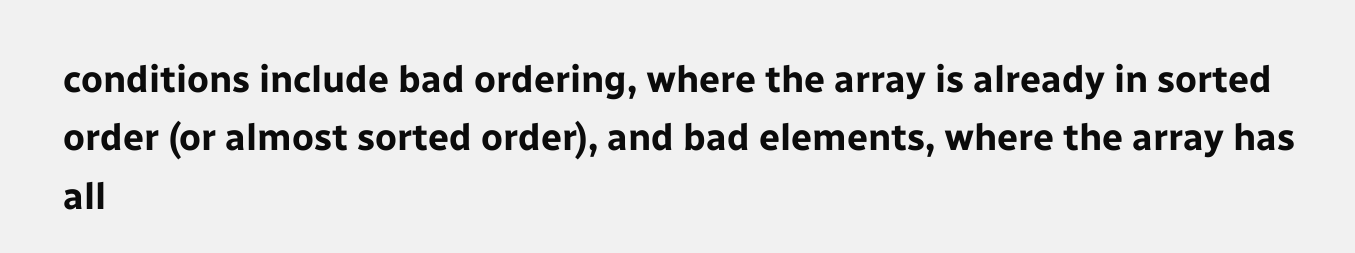conditions include bad ordering, where the array is already in sorted order (or almost sorted order), and bad elements, where the array has all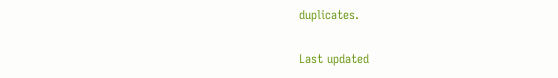duplicates.

Last updated